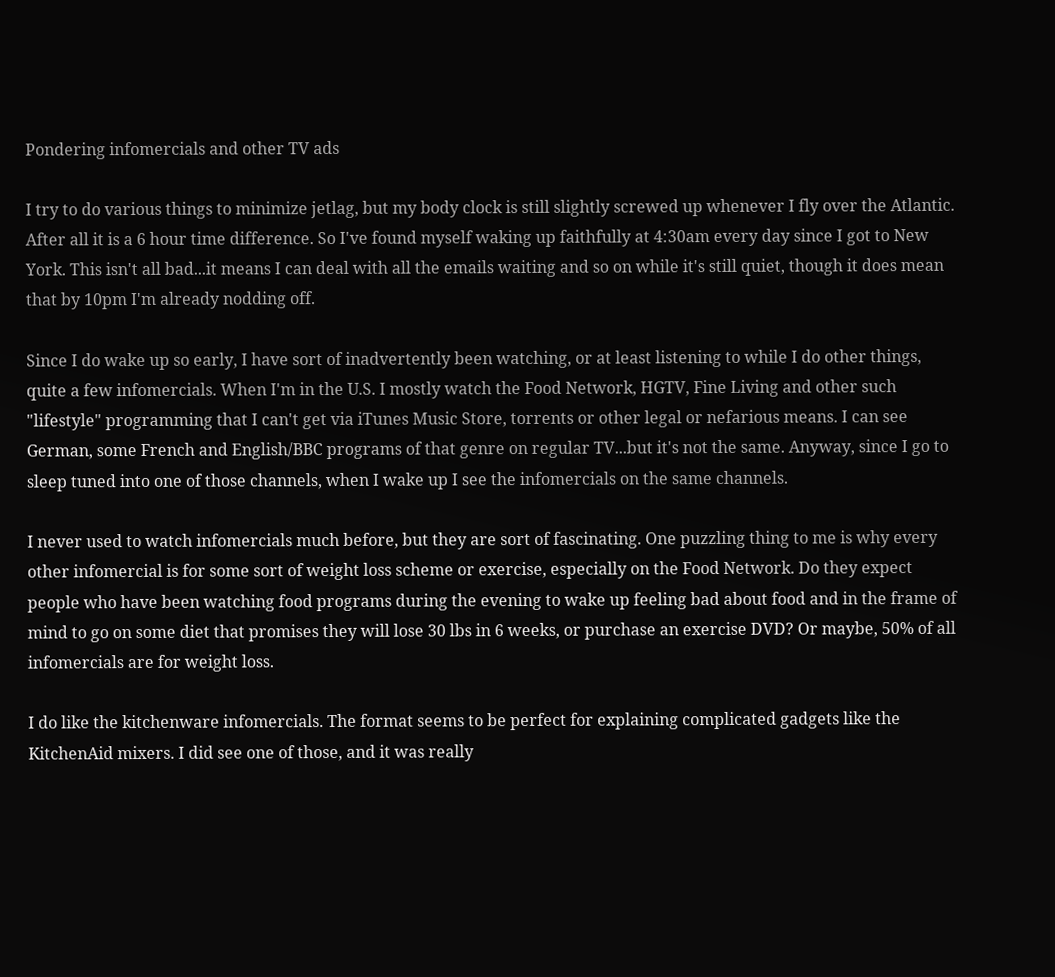Pondering infomercials and other TV ads

I try to do various things to minimize jetlag, but my body clock is still slightly screwed up whenever I fly over the Atlantic. After all it is a 6 hour time difference. So I've found myself waking up faithfully at 4:30am every day since I got to New York. This isn't all bad...it means I can deal with all the emails waiting and so on while it's still quiet, though it does mean that by 10pm I'm already nodding off.

Since I do wake up so early, I have sort of inadvertently been watching, or at least listening to while I do other things, quite a few infomercials. When I'm in the U.S. I mostly watch the Food Network, HGTV, Fine Living and other such "lifestyle" programming that I can't get via iTunes Music Store, torrents or other legal or nefarious means. I can see German, some French and English/BBC programs of that genre on regular TV...but it's not the same. Anyway, since I go to sleep tuned into one of those channels, when I wake up I see the infomercials on the same channels.

I never used to watch infomercials much before, but they are sort of fascinating. One puzzling thing to me is why every other infomercial is for some sort of weight loss scheme or exercise, especially on the Food Network. Do they expect people who have been watching food programs during the evening to wake up feeling bad about food and in the frame of mind to go on some diet that promises they will lose 30 lbs in 6 weeks, or purchase an exercise DVD? Or maybe, 50% of all infomercials are for weight loss.

I do like the kitchenware infomercials. The format seems to be perfect for explaining complicated gadgets like the KitchenAid mixers. I did see one of those, and it was really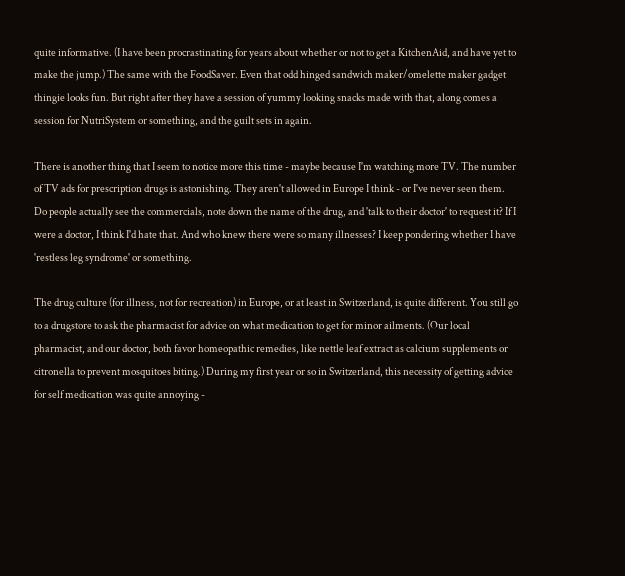quite informative. (I have been procrastinating for years about whether or not to get a KitchenAid, and have yet to make the jump.) The same with the FoodSaver. Even that odd hinged sandwich maker/omelette maker gadget thingie looks fun. But right after they have a session of yummy looking snacks made with that, along comes a session for NutriSystem or something, and the guilt sets in again.

There is another thing that I seem to notice more this time - maybe because I'm watching more TV. The number of TV ads for prescription drugs is astonishing. They aren't allowed in Europe I think - or I've never seen them. Do people actually see the commercials, note down the name of the drug, and 'talk to their doctor' to request it? If I were a doctor, I think I'd hate that. And who knew there were so many illnesses? I keep pondering whether I have 'restless leg syndrome' or something.

The drug culture (for illness, not for recreation) in Europe, or at least in Switzerland, is quite different. You still go to a drugstore to ask the pharmacist for advice on what medication to get for minor ailments. (Our local pharmacist, and our doctor, both favor homeopathic remedies, like nettle leaf extract as calcium supplements or citronella to prevent mosquitoes biting.) During my first year or so in Switzerland, this necessity of getting advice for self medication was quite annoying -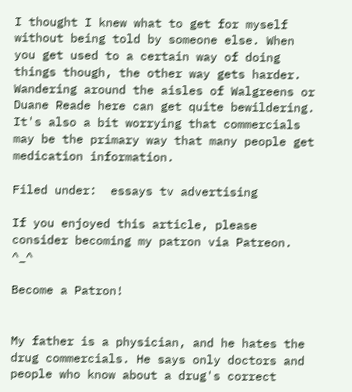I thought I knew what to get for myself without being told by someone else. When you get used to a certain way of doing things though, the other way gets harder. Wandering around the aisles of Walgreens or Duane Reade here can get quite bewildering. It's also a bit worrying that commercials may be the primary way that many people get medication information.

Filed under:  essays tv advertising

If you enjoyed this article, please consider becoming my patron via Patreon. ^_^

Become a Patron!


My father is a physician, and he hates the drug commercials. He says only doctors and people who know about a drug's correct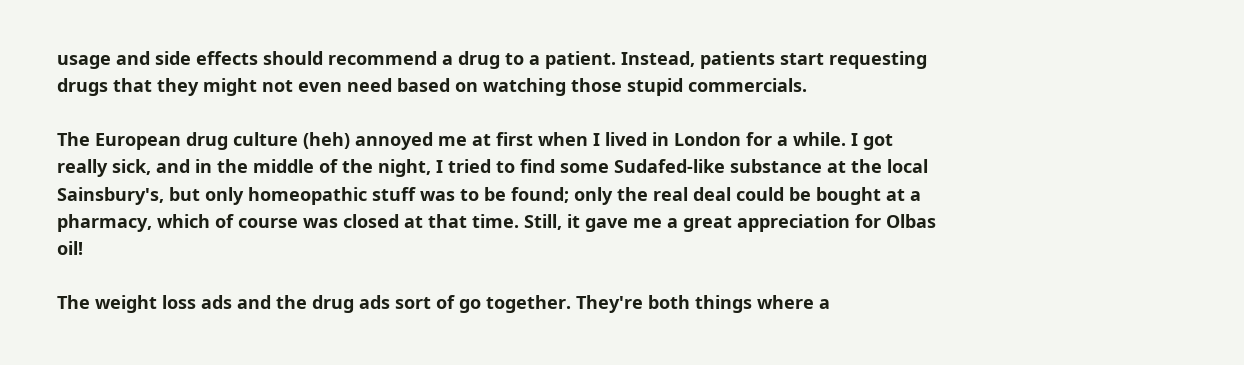usage and side effects should recommend a drug to a patient. Instead, patients start requesting drugs that they might not even need based on watching those stupid commercials.

The European drug culture (heh) annoyed me at first when I lived in London for a while. I got really sick, and in the middle of the night, I tried to find some Sudafed-like substance at the local Sainsbury's, but only homeopathic stuff was to be found; only the real deal could be bought at a pharmacy, which of course was closed at that time. Still, it gave me a great appreciation for Olbas oil!

The weight loss ads and the drug ads sort of go together. They're both things where a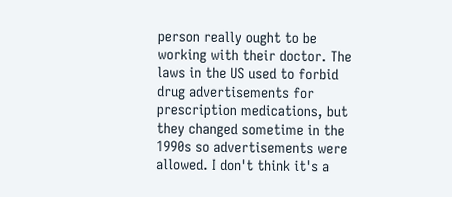person really ought to be working with their doctor. The laws in the US used to forbid drug advertisements for prescription medications, but they changed sometime in the 1990s so advertisements were allowed. I don't think it's a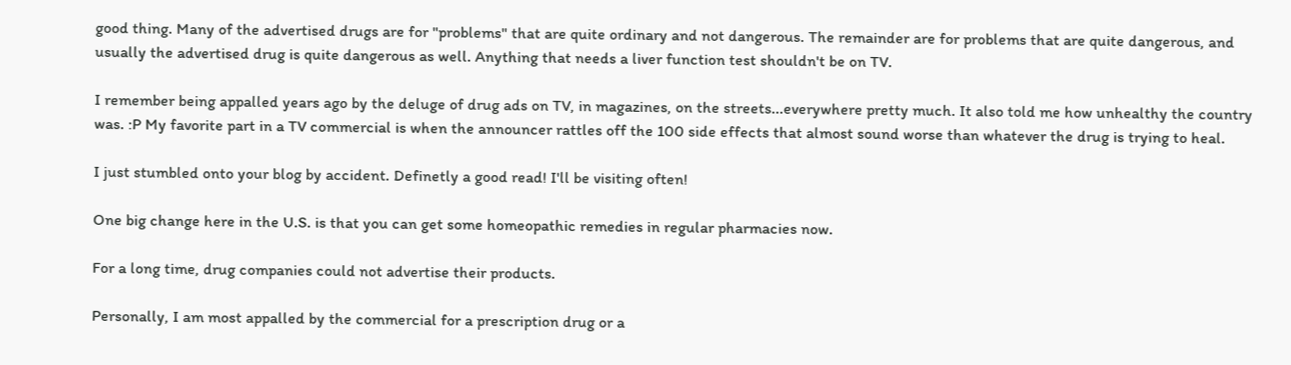good thing. Many of the advertised drugs are for "problems" that are quite ordinary and not dangerous. The remainder are for problems that are quite dangerous, and usually the advertised drug is quite dangerous as well. Anything that needs a liver function test shouldn't be on TV.

I remember being appalled years ago by the deluge of drug ads on TV, in magazines, on the streets...everywhere pretty much. It also told me how unhealthy the country was. :P My favorite part in a TV commercial is when the announcer rattles off the 100 side effects that almost sound worse than whatever the drug is trying to heal.

I just stumbled onto your blog by accident. Definetly a good read! I'll be visiting often!

One big change here in the U.S. is that you can get some homeopathic remedies in regular pharmacies now.

For a long time, drug companies could not advertise their products.

Personally, I am most appalled by the commercial for a prescription drug or a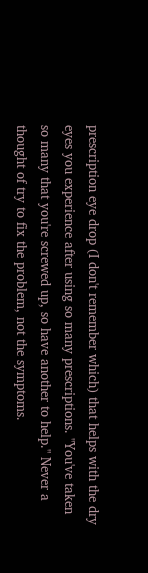prescription eye drop (I don't remember which) that helps with the dry eyes you experience after using so many prescriptions. "You've taken so many that you're screwed up, so have another to help." Never a thought of try to fix the problem, not the symptoms.